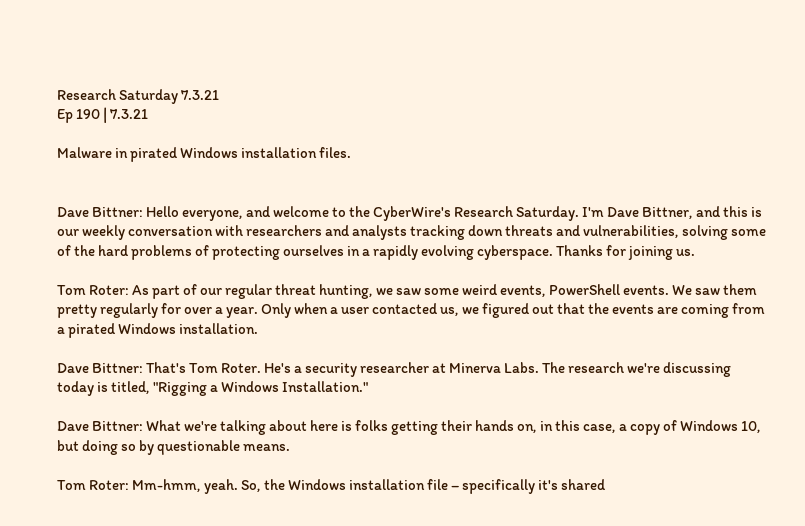Research Saturday 7.3.21
Ep 190 | 7.3.21

Malware in pirated Windows installation files.


Dave Bittner: Hello everyone, and welcome to the CyberWire's Research Saturday. I'm Dave Bittner, and this is our weekly conversation with researchers and analysts tracking down threats and vulnerabilities, solving some of the hard problems of protecting ourselves in a rapidly evolving cyberspace. Thanks for joining us.

Tom Roter: As part of our regular threat hunting, we saw some weird events, PowerShell events. We saw them pretty regularly for over a year. Only when a user contacted us, we figured out that the events are coming from a pirated Windows installation.

Dave Bittner: That's Tom Roter. He's a security researcher at Minerva Labs. The research we're discussing today is titled, "Rigging a Windows Installation."

Dave Bittner: What we're talking about here is folks getting their hands on, in this case, a copy of Windows 10, but doing so by questionable means.

Tom Roter: Mm-hmm, yeah. So, the Windows installation file – specifically it's shared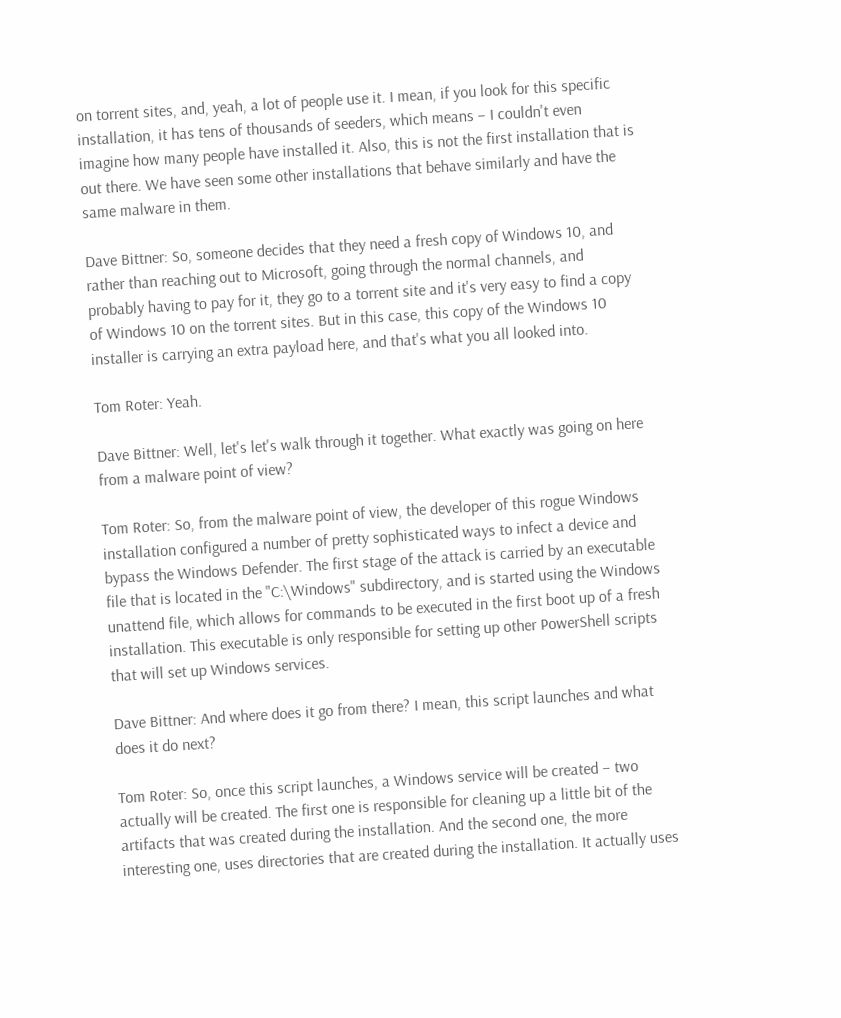on torrent sites, and, yeah, a lot of people use it. I mean, if you look for this specific installation, it has tens of thousands of seeders, which means – I couldn't even imagine how many people have installed it. Also, this is not the first installation that is out there. We have seen some other installations that behave similarly and have the same malware in them.

Dave Bittner: So, someone decides that they need a fresh copy of Windows 10, and rather than reaching out to Microsoft, going through the normal channels, and probably having to pay for it, they go to a torrent site and it's very easy to find a copy of Windows 10 on the torrent sites. But in this case, this copy of the Windows 10 installer is carrying an extra payload here, and that's what you all looked into.

Tom Roter: Yeah.

Dave Bittner: Well, let's let's walk through it together. What exactly was going on here from a malware point of view?

Tom Roter: So, from the malware point of view, the developer of this rogue Windows installation configured a number of pretty sophisticated ways to infect a device and bypass the Windows Defender. The first stage of the attack is carried by an executable file that is located in the "C:\Windows" subdirectory, and is started using the Windows unattend file, which allows for commands to be executed in the first boot up of a fresh installation. This executable is only responsible for setting up other PowerShell scripts that will set up Windows services.

Dave Bittner: And where does it go from there? I mean, this script launches and what does it do next?

Tom Roter: So, once this script launches, a Windows service will be created – two actually will be created. The first one is responsible for cleaning up a little bit of the artifacts that was created during the installation. And the second one, the more interesting one, uses directories that are created during the installation. It actually uses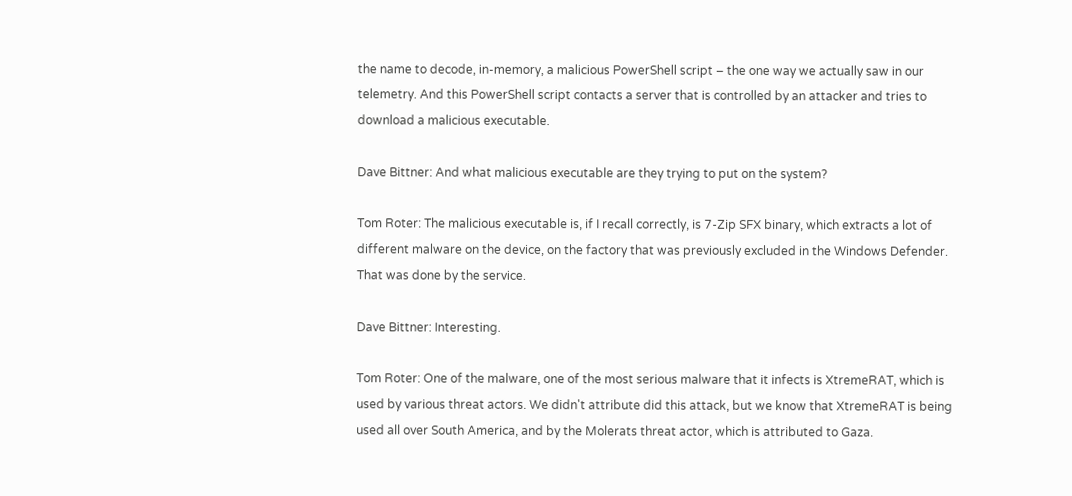the name to decode, in-memory, a malicious PowerShell script – the one way we actually saw in our telemetry. And this PowerShell script contacts a server that is controlled by an attacker and tries to download a malicious executable.

Dave Bittner: And what malicious executable are they trying to put on the system?

Tom Roter: The malicious executable is, if I recall correctly, is 7-Zip SFX binary, which extracts a lot of different malware on the device, on the factory that was previously excluded in the Windows Defender. That was done by the service.

Dave Bittner: Interesting.

Tom Roter: One of the malware, one of the most serious malware that it infects is XtremeRAT, which is used by various threat actors. We didn't attribute did this attack, but we know that XtremeRAT is being used all over South America, and by the Molerats threat actor, which is attributed to Gaza.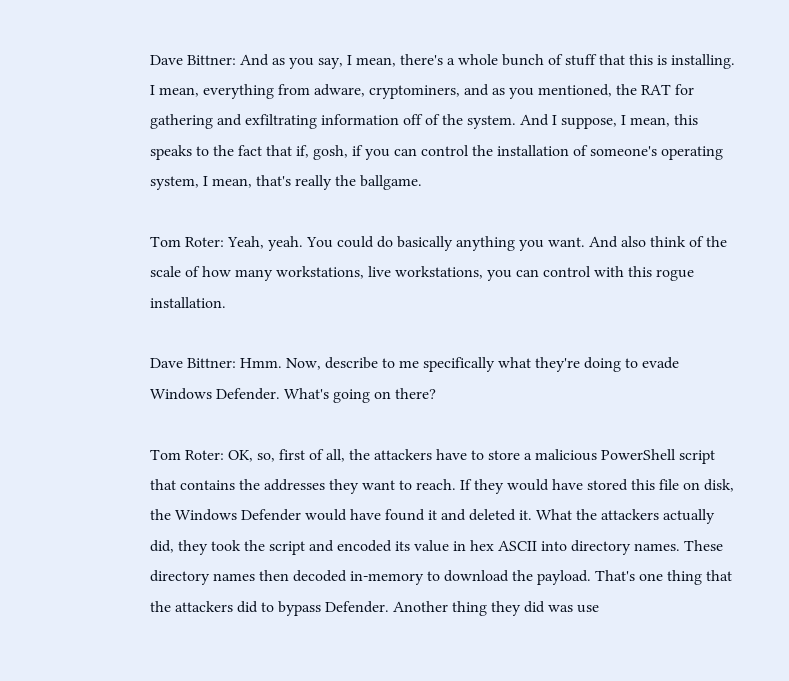Dave Bittner: And as you say, I mean, there's a whole bunch of stuff that this is installing. I mean, everything from adware, cryptominers, and as you mentioned, the RAT for gathering and exfiltrating information off of the system. And I suppose, I mean, this speaks to the fact that if, gosh, if you can control the installation of someone's operating system, I mean, that's really the ballgame.

Tom Roter: Yeah, yeah. You could do basically anything you want. And also think of the scale of how many workstations, live workstations, you can control with this rogue installation.

Dave Bittner: Hmm. Now, describe to me specifically what they're doing to evade Windows Defender. What's going on there?

Tom Roter: OK, so, first of all, the attackers have to store a malicious PowerShell script that contains the addresses they want to reach. If they would have stored this file on disk, the Windows Defender would have found it and deleted it. What the attackers actually did, they took the script and encoded its value in hex ASCII into directory names. These directory names then decoded in-memory to download the payload. That's one thing that the attackers did to bypass Defender. Another thing they did was use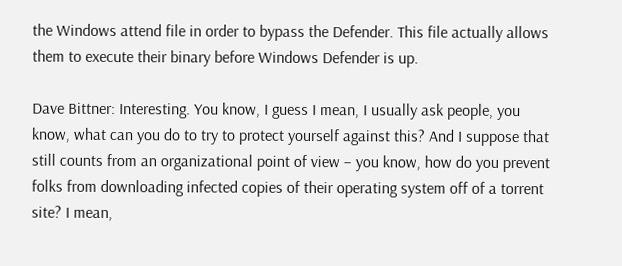the Windows attend file in order to bypass the Defender. This file actually allows them to execute their binary before Windows Defender is up.

Dave Bittner: Interesting. You know, I guess I mean, I usually ask people, you know, what can you do to try to protect yourself against this? And I suppose that still counts from an organizational point of view – you know, how do you prevent folks from downloading infected copies of their operating system off of a torrent site? I mean,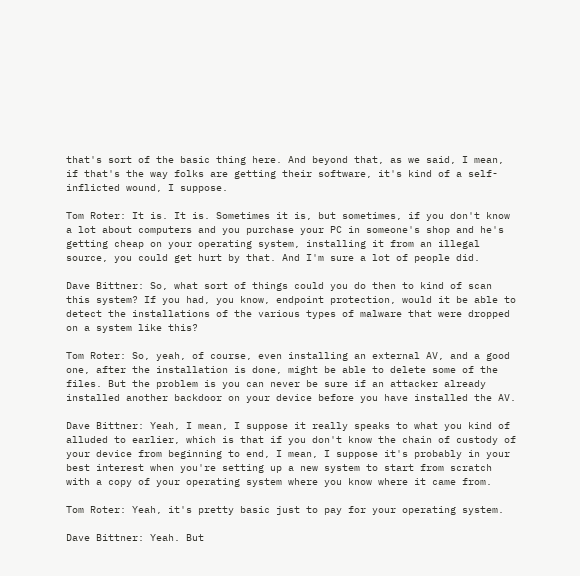that's sort of the basic thing here. And beyond that, as we said, I mean, if that's the way folks are getting their software, it's kind of a self-inflicted wound, I suppose.

Tom Roter: It is. It is. Sometimes it is, but sometimes, if you don't know a lot about computers and you purchase your PC in someone's shop and he's getting cheap on your operating system, installing it from an illegal source, you could get hurt by that. And I'm sure a lot of people did.

Dave Bittner: So, what sort of things could you do then to kind of scan this system? If you had, you know, endpoint protection, would it be able to detect the installations of the various types of malware that were dropped on a system like this?

Tom Roter: So, yeah, of course, even installing an external AV, and a good one, after the installation is done, might be able to delete some of the files. But the problem is you can never be sure if an attacker already installed another backdoor on your device before you have installed the AV.

Dave Bittner: Yeah, I mean, I suppose it really speaks to what you kind of alluded to earlier, which is that if you don't know the chain of custody of your device from beginning to end, I mean, I suppose it's probably in your best interest when you're setting up a new system to start from scratch with a copy of your operating system where you know where it came from.

Tom Roter: Yeah, it's pretty basic just to pay for your operating system.

Dave Bittner: Yeah. But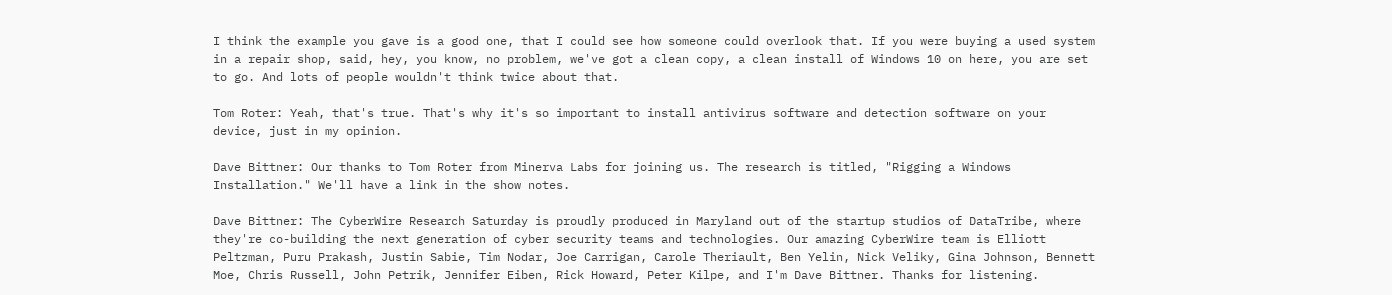I think the example you gave is a good one, that I could see how someone could overlook that. If you were buying a used system in a repair shop, said, hey, you know, no problem, we've got a clean copy, a clean install of Windows 10 on here, you are set to go. And lots of people wouldn't think twice about that.

Tom Roter: Yeah, that's true. That's why it's so important to install antivirus software and detection software on your device, just in my opinion.

Dave Bittner: Our thanks to Tom Roter from Minerva Labs for joining us. The research is titled, "Rigging a Windows Installation." We'll have a link in the show notes.

Dave Bittner: The CyberWire Research Saturday is proudly produced in Maryland out of the startup studios of DataTribe, where they're co-building the next generation of cyber security teams and technologies. Our amazing CyberWire team is Elliott Peltzman, Puru Prakash, Justin Sabie, Tim Nodar, Joe Carrigan, Carole Theriault, Ben Yelin, Nick Veliky, Gina Johnson, Bennett Moe, Chris Russell, John Petrik, Jennifer Eiben, Rick Howard, Peter Kilpe, and I'm Dave Bittner. Thanks for listening.